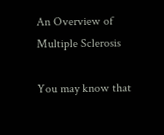An Overview of Multiple Sclerosis

You may know that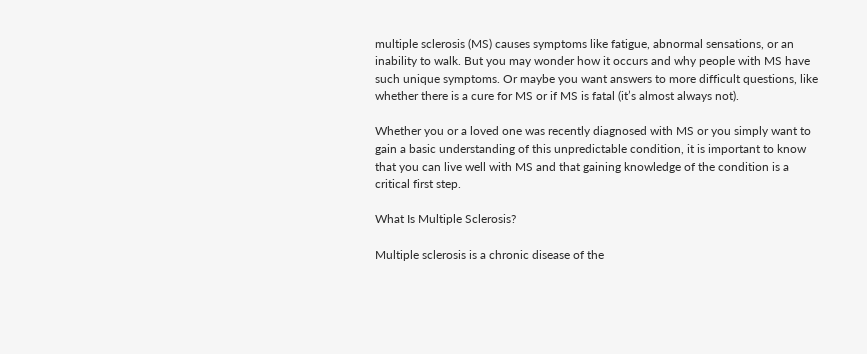multiple sclerosis (MS) causes symptoms like fatigue, abnormal sensations, or an inability to walk. But you may wonder how it occurs and why people with MS have such unique symptoms. Or maybe you want answers to more difficult questions, like whether there is a cure for MS or if MS is fatal (it’s almost always not).

Whether you or a loved one was recently diagnosed with MS or you simply want to gain a basic understanding of this unpredictable condition, it is important to know that you can live well with MS and that gaining knowledge of the condition is a critical first step.

What Is Multiple Sclerosis?

Multiple sclerosis is a chronic disease of the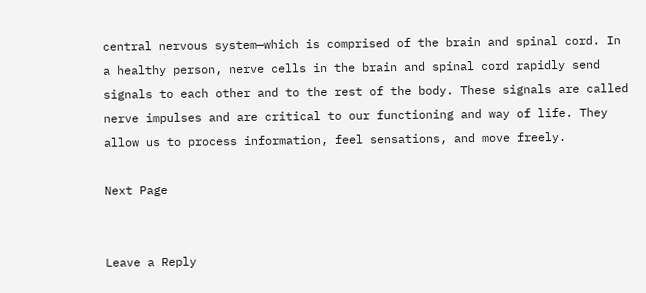central nervous system—which is comprised of the brain and spinal cord. In a healthy person, nerve cells in the brain and spinal cord rapidly send signals to each other and to the rest of the body. These signals are called nerve impulses and are critical to our functioning and way of life. They allow us to process information, feel sensations, and move freely.

Next Page


Leave a Reply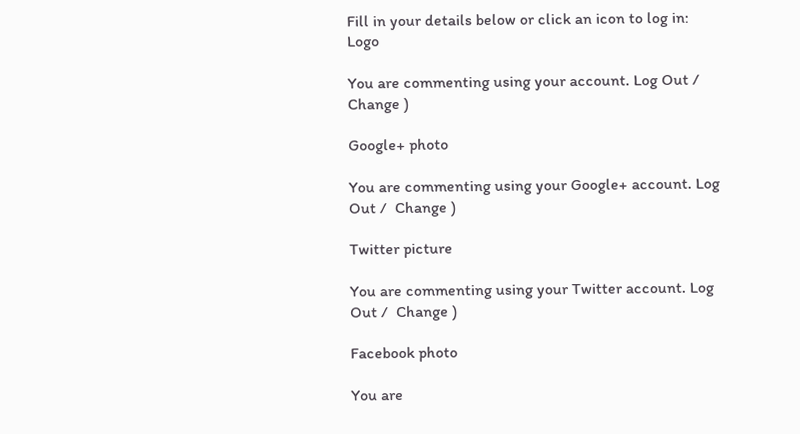Fill in your details below or click an icon to log in: Logo

You are commenting using your account. Log Out /  Change )

Google+ photo

You are commenting using your Google+ account. Log Out /  Change )

Twitter picture

You are commenting using your Twitter account. Log Out /  Change )

Facebook photo

You are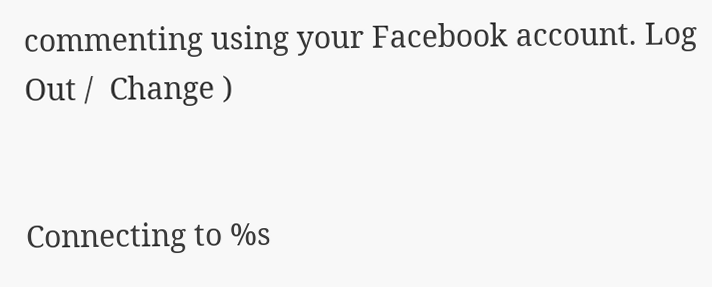commenting using your Facebook account. Log Out /  Change )


Connecting to %s